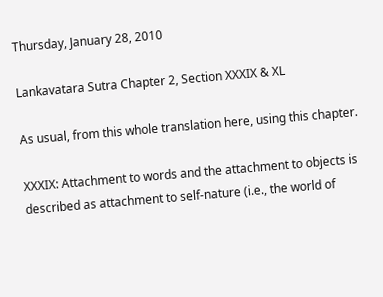Thursday, January 28, 2010

Lankavatara Sutra Chapter 2, Section XXXIX & XL

As usual, from this whole translation here, using this chapter.

XXXIX: Attachment to words and the attachment to objects is described as attachment to self-nature (i.e., the world of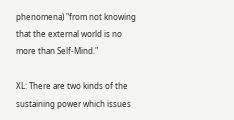phenomena) "from not knowing that the external world is no more than Self-Mind."

XL: There are two kinds of the sustaining power which issues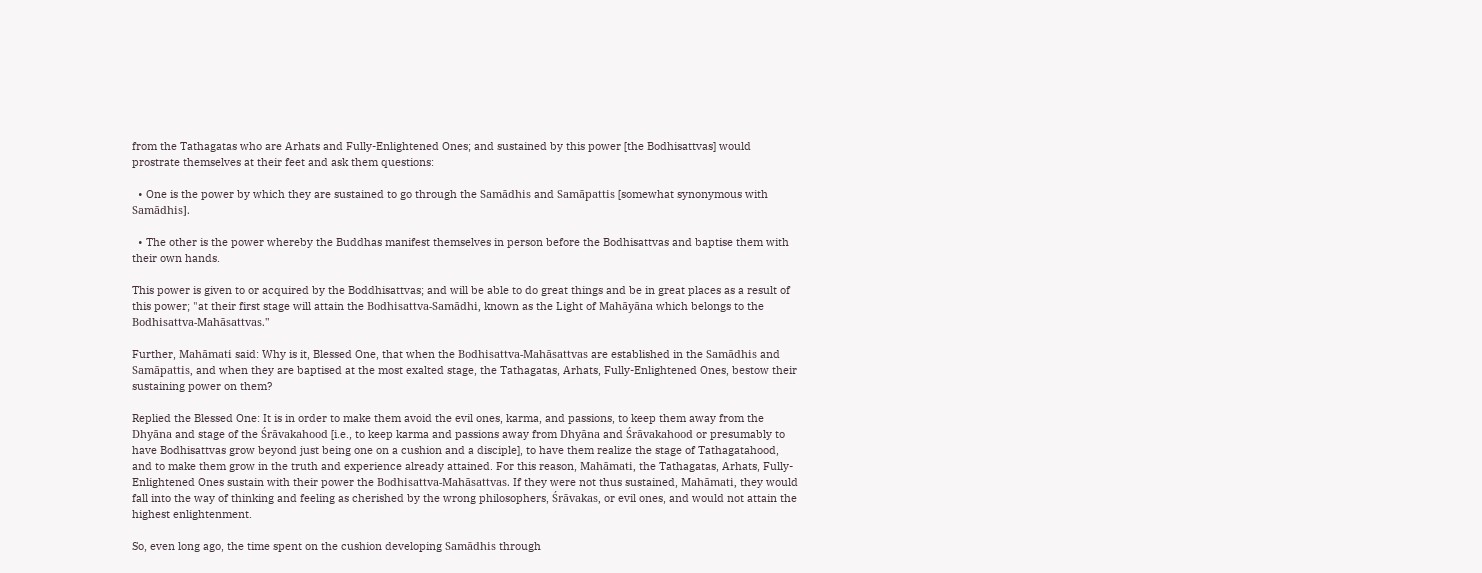from the Tathagatas who are Arhats and Fully-Enlightened Ones; and sustained by this power [the Bodhisattvas] would prostrate themselves at their feet and ask them questions:

  • One is the power by which they are sustained to go through the Samādhis and Samāpattis [somewhat synonymous with Samādhis].

  • The other is the power whereby the Buddhas manifest themselves in person before the Bodhisattvas and baptise them with their own hands.

This power is given to or acquired by the Boddhisattvas; and will be able to do great things and be in great places as a result of this power; "at their first stage will attain the Bodhisattva-Samādhi, known as the Light of Mahāyāna which belongs to the Bodhisattva-Mahāsattvas."

Further, Mahāmati said: Why is it, Blessed One, that when the Bodhisattva-Mahāsattvas are established in the Samādhis and Samāpattis, and when they are baptised at the most exalted stage, the Tathagatas, Arhats, Fully-Enlightened Ones, bestow their sustaining power on them?

Replied the Blessed One: It is in order to make them avoid the evil ones, karma, and passions, to keep them away from the Dhyāna and stage of the Śrāvakahood [i.e., to keep karma and passions away from Dhyāna and Śrāvakahood or presumably to have Bodhisattvas grow beyond just being one on a cushion and a disciple], to have them realize the stage of Tathagatahood, and to make them grow in the truth and experience already attained. For this reason, Mahāmati, the Tathagatas, Arhats, Fully-Enlightened Ones sustain with their power the Bodhisattva-Mahāsattvas. If they were not thus sustained, Mahāmati, they would fall into the way of thinking and feeling as cherished by the wrong philosophers, Śrāvakas, or evil ones, and would not attain the highest enlightenment.

So, even long ago, the time spent on the cushion developing Samādhis through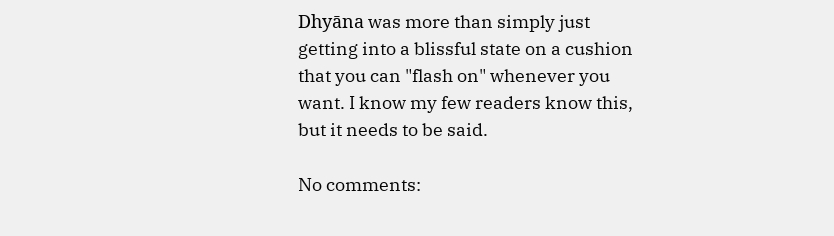Dhyāna was more than simply just getting into a blissful state on a cushion that you can "flash on" whenever you want. I know my few readers know this, but it needs to be said.

No comments: